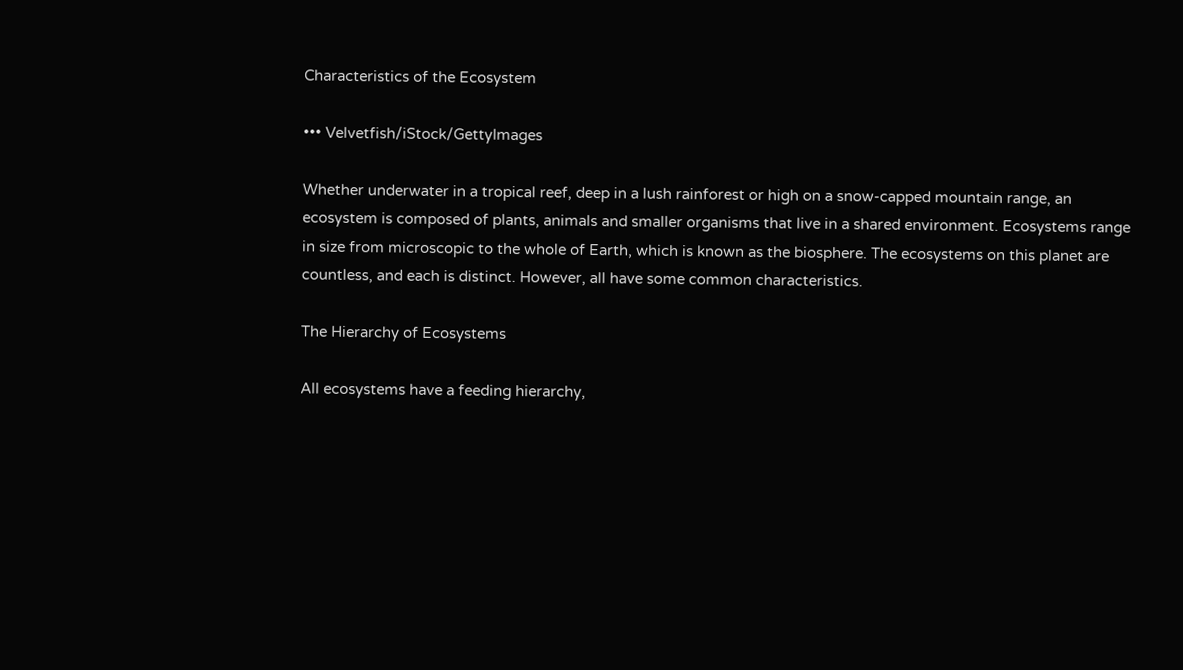Characteristics of the Ecosystem

••• Velvetfish/iStock/GettyImages

Whether underwater in a tropical reef, deep in a lush rainforest or high on a snow-capped mountain range, an ecosystem is composed of plants, animals and smaller organisms that live in a shared environment. Ecosystems range in size from microscopic to the whole of Earth, which is known as the biosphere. The ecosystems on this planet are countless, and each is distinct. However, all have some common characteristics.

The Hierarchy of Ecosystems

All ecosystems have a feeding hierarchy,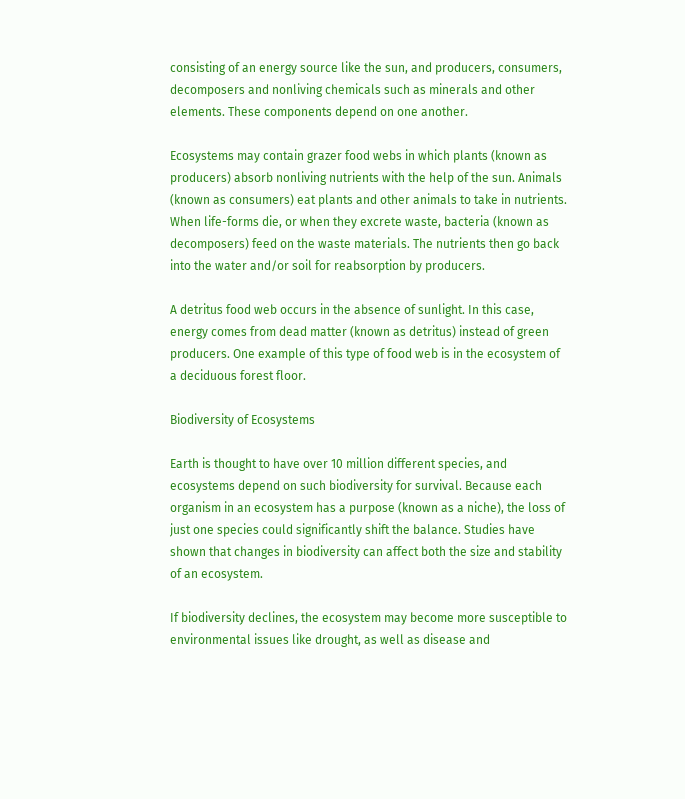consisting of an energy source like the sun, and producers, consumers, decomposers and nonliving chemicals such as minerals and other elements. These components depend on one another.

Ecosystems may contain grazer food webs in which plants (known as producers) absorb nonliving nutrients with the help of the sun. Animals (known as consumers) eat plants and other animals to take in nutrients. When life-forms die, or when they excrete waste, bacteria (known as decomposers) feed on the waste materials. The nutrients then go back into the water and/or soil for reabsorption by producers.

A detritus food web occurs in the absence of sunlight. In this case, energy comes from dead matter (known as detritus) instead of green producers. One example of this type of food web is in the ecosystem of a deciduous forest floor.

Biodiversity of Ecosystems

Earth is thought to have over 10 million different species, and ecosystems depend on such biodiversity for survival. Because each organism in an ecosystem has a purpose (known as a niche), the loss of just one species could significantly shift the balance. Studies have shown that changes in biodiversity can affect both the size and stability of an ecosystem.

If biodiversity declines, the ecosystem may become more susceptible to environmental issues like drought, as well as disease and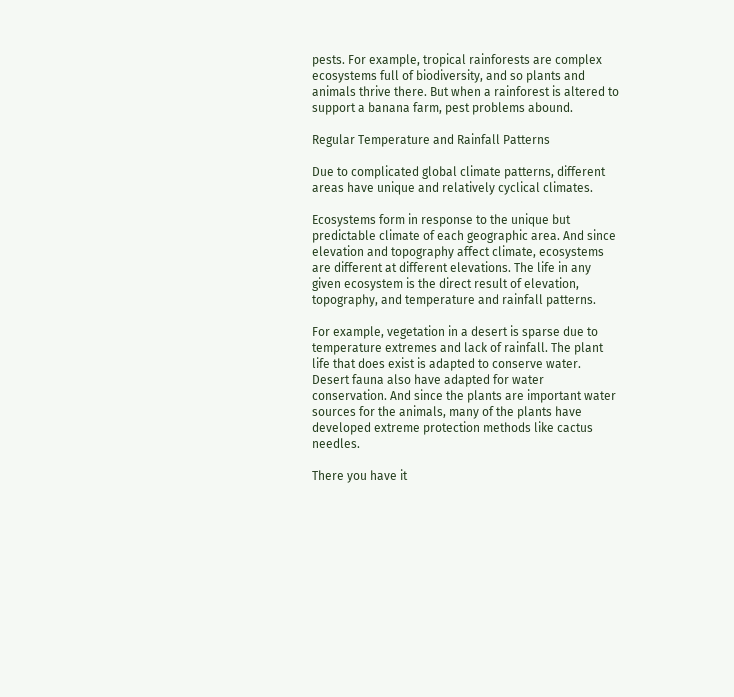pests. For example, tropical rainforests are complex ecosystems full of biodiversity, and so plants and animals thrive there. But when a rainforest is altered to support a banana farm, pest problems abound.

Regular Temperature and Rainfall Patterns

Due to complicated global climate patterns, different areas have unique and relatively cyclical climates.

Ecosystems form in response to the unique but predictable climate of each geographic area. And since elevation and topography affect climate, ecosystems are different at different elevations. The life in any given ecosystem is the direct result of elevation, topography, and temperature and rainfall patterns.

For example, vegetation in a desert is sparse due to temperature extremes and lack of rainfall. The plant life that does exist is adapted to conserve water. Desert fauna also have adapted for water conservation. And since the plants are important water sources for the animals, many of the plants have developed extreme protection methods like cactus needles.

There you have it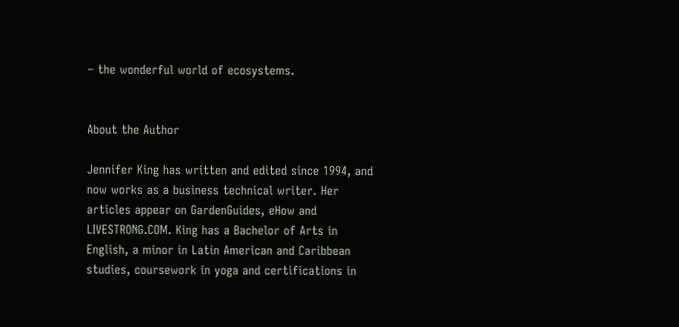– the wonderful world of ecosystems.


About the Author

Jennifer King has written and edited since 1994, and now works as a business technical writer. Her articles appear on GardenGuides, eHow and LIVESTRONG.COM. King has a Bachelor of Arts in English, a minor in Latin American and Caribbean studies, coursework in yoga and certifications in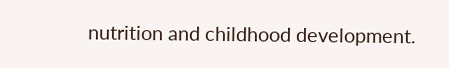nutrition and childhood development.